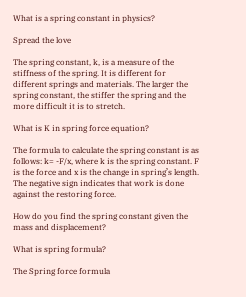What is a spring constant in physics?

Spread the love

The spring constant, k, is a measure of the stiffness of the spring. It is different for different springs and materials. The larger the spring constant, the stiffer the spring and the more difficult it is to stretch.

What is K in spring force equation?

The formula to calculate the spring constant is as follows: k= -F/x, where k is the spring constant. F is the force and x is the change in spring’s length. The negative sign indicates that work is done against the restoring force.

How do you find the spring constant given the mass and displacement?

What is spring formula?

The Spring force formula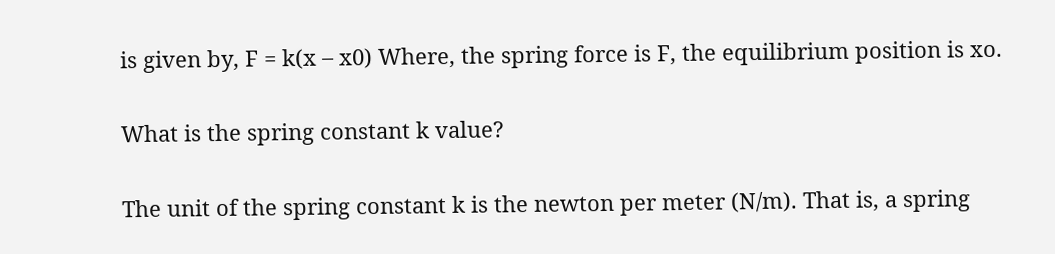is given by, F = k(x – x0) Where, the spring force is F, the equilibrium position is xo.

What is the spring constant k value?

The unit of the spring constant k is the newton per meter (N/m). That is, a spring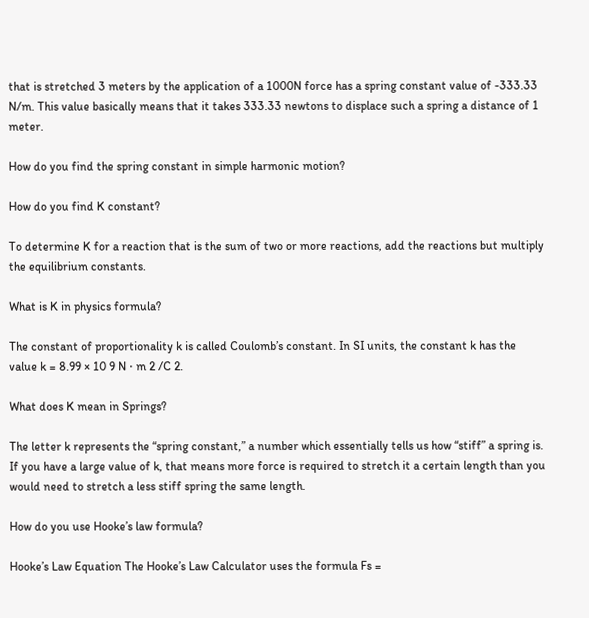that is stretched 3 meters by the application of a 1000N force has a spring constant value of -333.33 N/m. This value basically means that it takes 333.33 newtons to displace such a spring a distance of 1 meter.

How do you find the spring constant in simple harmonic motion?

How do you find K constant?

To determine K for a reaction that is the sum of two or more reactions, add the reactions but multiply the equilibrium constants.

What is K in physics formula?

The constant of proportionality k is called Coulomb’s constant. In SI units, the constant k has the value k = 8.99 × 10 9 N ⋅ m 2 /C 2.

What does K mean in Springs?

The letter k represents the “spring constant,” a number which essentially tells us how “stiff” a spring is. If you have a large value of k, that means more force is required to stretch it a certain length than you would need to stretch a less stiff spring the same length.

How do you use Hooke’s law formula?

Hooke’s Law Equation The Hooke’s Law Calculator uses the formula Fs =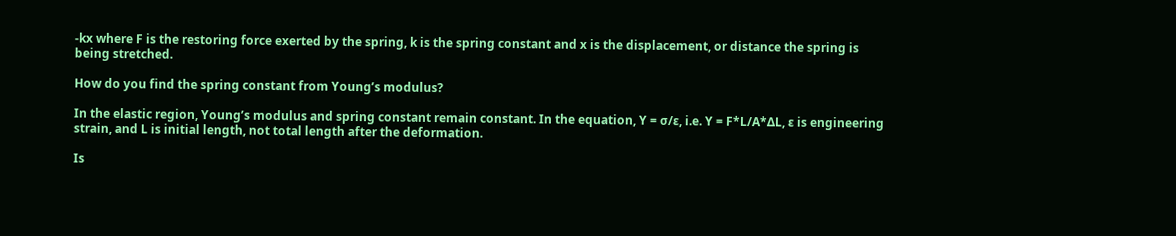-kx where F is the restoring force exerted by the spring, k is the spring constant and x is the displacement, or distance the spring is being stretched.

How do you find the spring constant from Young’s modulus?

In the elastic region, Young’s modulus and spring constant remain constant. In the equation, Y = σ/ε, i.e. Y = F*L/A*ΔL, ε is engineering strain, and L is initial length, not total length after the deformation.

Is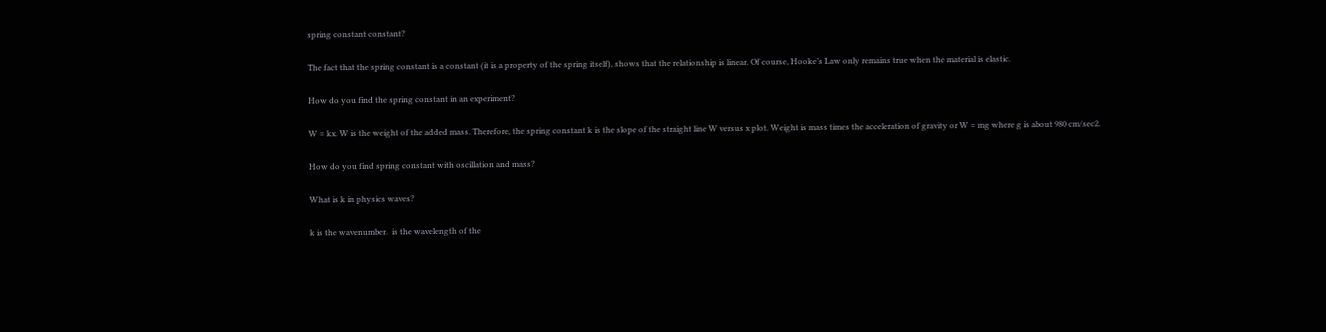spring constant constant?

The fact that the spring constant is a constant (it is a property of the spring itself), shows that the relationship is linear. Of course, Hooke’s Law only remains true when the material is elastic.

How do you find the spring constant in an experiment?

W = kx. W is the weight of the added mass. Therefore, the spring constant k is the slope of the straight line W versus x plot. Weight is mass times the acceleration of gravity or W = mg where g is about 980 cm/sec2.

How do you find spring constant with oscillation and mass?

What is k in physics waves?

k is the wavenumber.  is the wavelength of the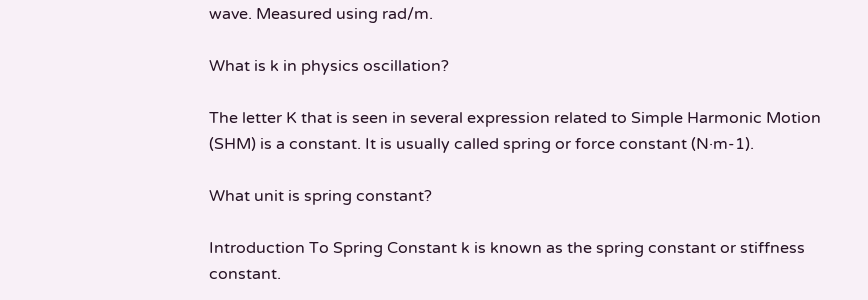wave. Measured using rad/m.

What is k in physics oscillation?

The letter K that is seen in several expression related to Simple Harmonic Motion (SHM) is a constant. It is usually called spring or force constant (N·m-1).

What unit is spring constant?

Introduction To Spring Constant k is known as the spring constant or stiffness constant.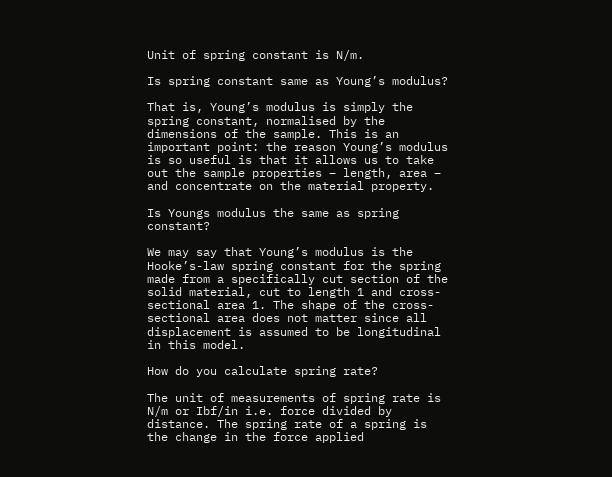Unit of spring constant is N/m.

Is spring constant same as Young’s modulus?

That is, Young’s modulus is simply the spring constant, normalised by the dimensions of the sample. This is an important point: the reason Young’s modulus is so useful is that it allows us to take out the sample properties – length, area – and concentrate on the material property.

Is Youngs modulus the same as spring constant?

We may say that Young’s modulus is the Hooke’s-law spring constant for the spring made from a specifically cut section of the solid material, cut to length 1 and cross-sectional area 1. The shape of the cross-sectional area does not matter since all displacement is assumed to be longitudinal in this model.

How do you calculate spring rate?

The unit of measurements of spring rate is N/m or Ibf/in i.e. force divided by distance. The spring rate of a spring is the change in the force applied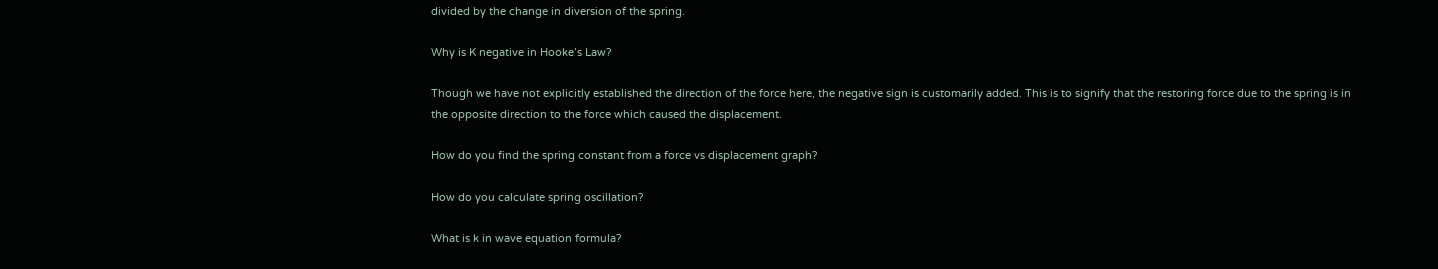divided by the change in diversion of the spring.

Why is K negative in Hooke’s Law?

Though we have not explicitly established the direction of the force here, the negative sign is customarily added. This is to signify that the restoring force due to the spring is in the opposite direction to the force which caused the displacement.

How do you find the spring constant from a force vs displacement graph?

How do you calculate spring oscillation?

What is k in wave equation formula?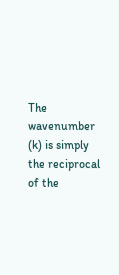The wavenumber (k) is simply the reciprocal of the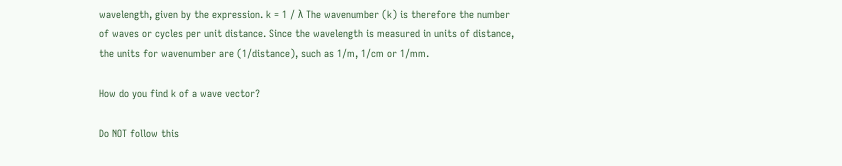wavelength, given by the expression. k = 1 / λ The wavenumber (k) is therefore the number of waves or cycles per unit distance. Since the wavelength is measured in units of distance, the units for wavenumber are (1/distance), such as 1/m, 1/cm or 1/mm.

How do you find k of a wave vector?

Do NOT follow this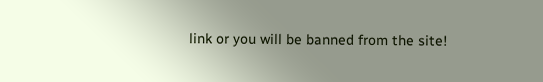link or you will be banned from the site!